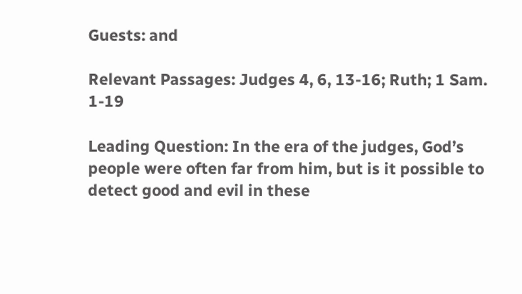Guests: and

Relevant Passages: Judges 4, 6, 13-16; Ruth; 1 Sam. 1-19

Leading Question: In the era of the judges, God’s people were often far from him, but is it possible to detect good and evil in these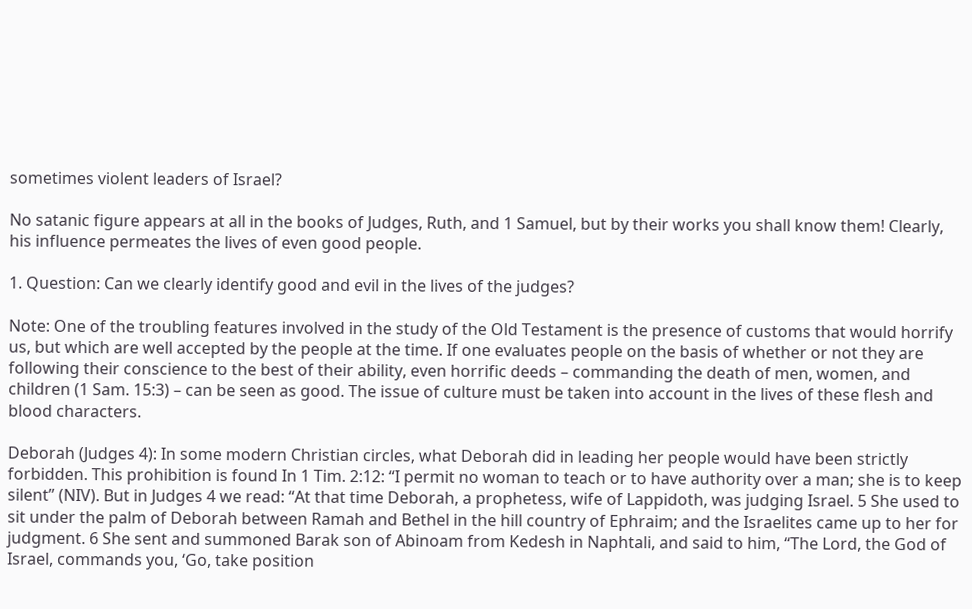sometimes violent leaders of Israel?

No satanic figure appears at all in the books of Judges, Ruth, and 1 Samuel, but by their works you shall know them! Clearly, his influence permeates the lives of even good people.

1. Question: Can we clearly identify good and evil in the lives of the judges?

Note: One of the troubling features involved in the study of the Old Testament is the presence of customs that would horrify us, but which are well accepted by the people at the time. If one evaluates people on the basis of whether or not they are following their conscience to the best of their ability, even horrific deeds – commanding the death of men, women, and children (1 Sam. 15:3) – can be seen as good. The issue of culture must be taken into account in the lives of these flesh and blood characters.

Deborah (Judges 4): In some modern Christian circles, what Deborah did in leading her people would have been strictly forbidden. This prohibition is found In 1 Tim. 2:12: “I permit no woman to teach or to have authority over a man; she is to keep silent” (NIV). But in Judges 4 we read: “At that time Deborah, a prophetess, wife of Lappidoth, was judging Israel. 5 She used to sit under the palm of Deborah between Ramah and Bethel in the hill country of Ephraim; and the Israelites came up to her for judgment. 6 She sent and summoned Barak son of Abinoam from Kedesh in Naphtali, and said to him, “The Lord, the God of Israel, commands you, ‘Go, take position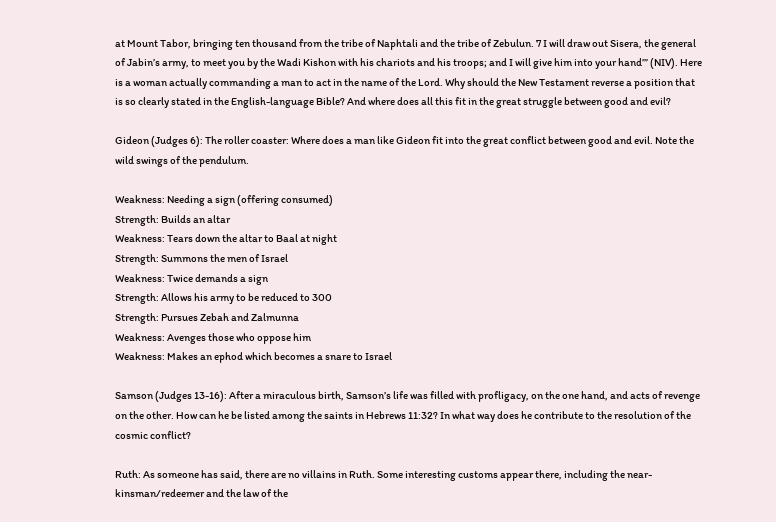at Mount Tabor, bringing ten thousand from the tribe of Naphtali and the tribe of Zebulun. 7 I will draw out Sisera, the general of Jabin’s army, to meet you by the Wadi Kishon with his chariots and his troops; and I will give him into your hand’” (NIV). Here is a woman actually commanding a man to act in the name of the Lord. Why should the New Testament reverse a position that is so clearly stated in the English-language Bible? And where does all this fit in the great struggle between good and evil?

Gideon (Judges 6): The roller coaster: Where does a man like Gideon fit into the great conflict between good and evil. Note the wild swings of the pendulum.

Weakness: Needing a sign (offering consumed)
Strength: Builds an altar
Weakness: Tears down the altar to Baal at night
Strength: Summons the men of Israel
Weakness: Twice demands a sign
Strength: Allows his army to be reduced to 300
Strength: Pursues Zebah and Zalmunna
Weakness: Avenges those who oppose him
Weakness: Makes an ephod which becomes a snare to Israel

Samson (Judges 13-16): After a miraculous birth, Samson’s life was filled with profligacy, on the one hand, and acts of revenge on the other. How can he be listed among the saints in Hebrews 11:32? In what way does he contribute to the resolution of the cosmic conflict?

Ruth: As someone has said, there are no villains in Ruth. Some interesting customs appear there, including the near-kinsman/redeemer and the law of the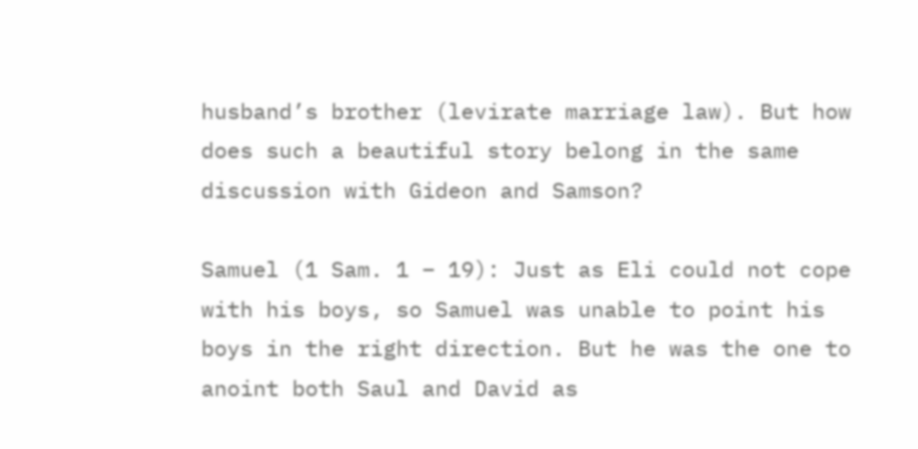husband’s brother (levirate marriage law). But how does such a beautiful story belong in the same discussion with Gideon and Samson?

Samuel (1 Sam. 1 – 19): Just as Eli could not cope with his boys, so Samuel was unable to point his boys in the right direction. But he was the one to anoint both Saul and David as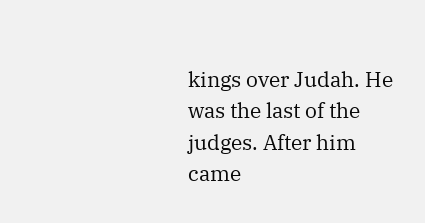kings over Judah. He was the last of the judges. After him came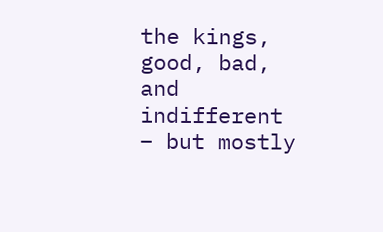the kings, good, bad, and indifferent – but mostly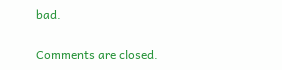bad.

Comments are closed.